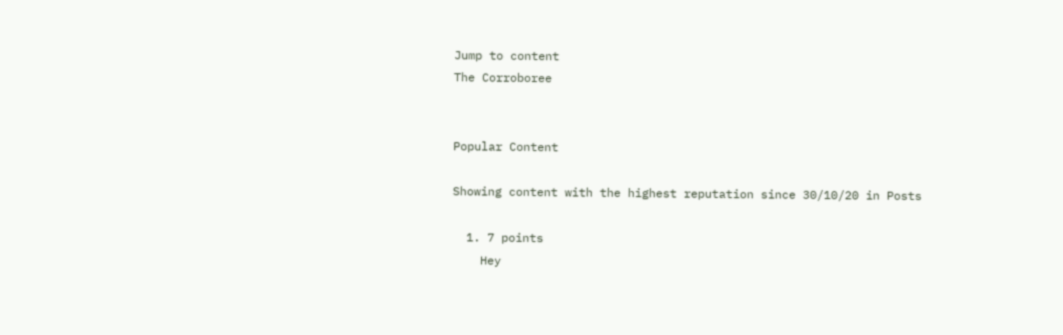Jump to content
The Corroboree


Popular Content

Showing content with the highest reputation since 30/10/20 in Posts

  1. 7 points
    Hey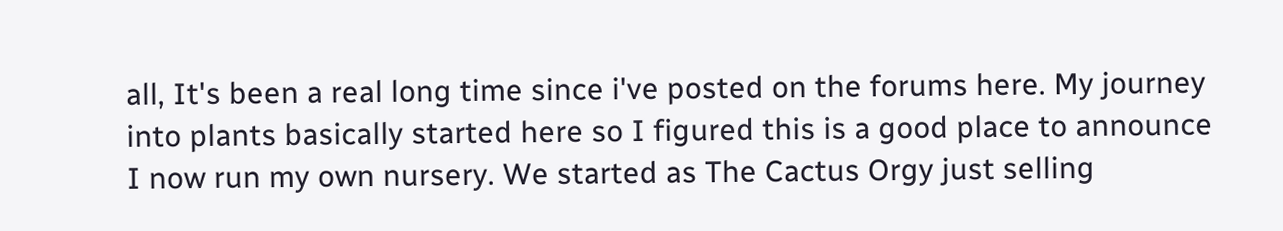all, It's been a real long time since i've posted on the forums here. My journey into plants basically started here so I figured this is a good place to announce I now run my own nursery. We started as The Cactus Orgy just selling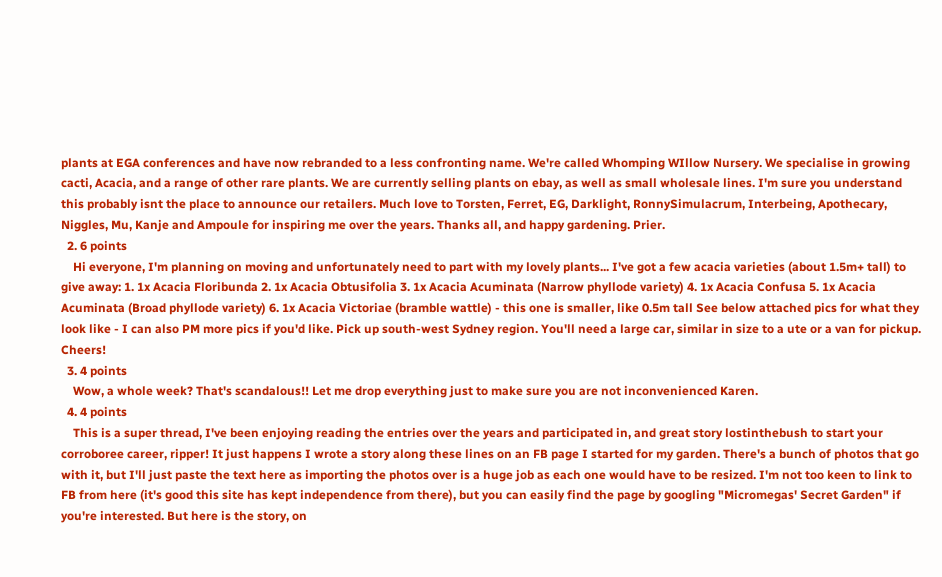plants at EGA conferences and have now rebranded to a less confronting name. We're called Whomping WIllow Nursery. We specialise in growing cacti, Acacia, and a range of other rare plants. We are currently selling plants on ebay, as well as small wholesale lines. I'm sure you understand this probably isnt the place to announce our retailers. Much love to Torsten, Ferret, EG, Darklight, RonnySimulacrum, Interbeing, Apothecary, Niggles, Mu, Kanje and Ampoule for inspiring me over the years. Thanks all, and happy gardening. Prier.
  2. 6 points
    Hi everyone, I'm planning on moving and unfortunately need to part with my lovely plants... I've got a few acacia varieties (about 1.5m+ tall) to give away: 1. 1x Acacia Floribunda 2. 1x Acacia Obtusifolia 3. 1x Acacia Acuminata (Narrow phyllode variety) 4. 1x Acacia Confusa 5. 1x Acacia Acuminata (Broad phyllode variety) 6. 1x Acacia Victoriae (bramble wattle) - this one is smaller, like 0.5m tall See below attached pics for what they look like - I can also PM more pics if you'd like. Pick up south-west Sydney region. You'll need a large car, similar in size to a ute or a van for pickup. Cheers!
  3. 4 points
    Wow, a whole week? That's scandalous!! Let me drop everything just to make sure you are not inconvenienced Karen.
  4. 4 points
    This is a super thread, I've been enjoying reading the entries over the years and participated in, and great story lostinthebush to start your corroboree career, ripper! It just happens I wrote a story along these lines on an FB page I started for my garden. There's a bunch of photos that go with it, but I'll just paste the text here as importing the photos over is a huge job as each one would have to be resized. I'm not too keen to link to FB from here (it's good this site has kept independence from there), but you can easily find the page by googling "Micromegas' Secret Garden" if you're interested. But here is the story, on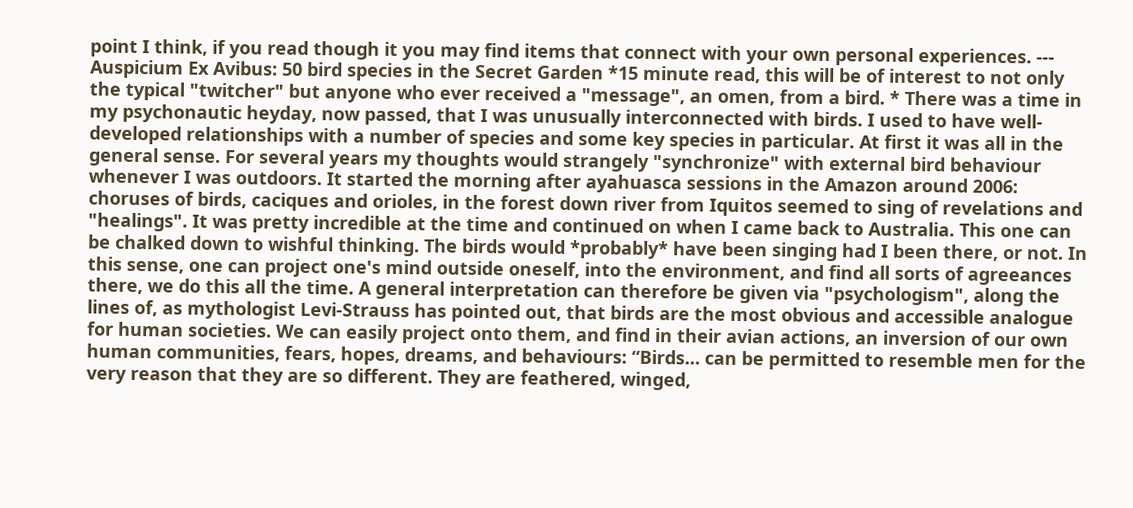point I think, if you read though it you may find items that connect with your own personal experiences. --- Auspicium Ex Avibus: 50 bird species in the Secret Garden *15 minute read, this will be of interest to not only the typical "twitcher" but anyone who ever received a "message", an omen, from a bird. * There was a time in my psychonautic heyday, now passed, that I was unusually interconnected with birds. I used to have well-developed relationships with a number of species and some key species in particular. At first it was all in the general sense. For several years my thoughts would strangely "synchronize" with external bird behaviour whenever I was outdoors. It started the morning after ayahuasca sessions in the Amazon around 2006: choruses of birds, caciques and orioles, in the forest down river from Iquitos seemed to sing of revelations and "healings". It was pretty incredible at the time and continued on when I came back to Australia. This one can be chalked down to wishful thinking. The birds would *probably* have been singing had I been there, or not. In this sense, one can project one's mind outside oneself, into the environment, and find all sorts of agreeances there, we do this all the time. A general interpretation can therefore be given via "psychologism", along the lines of, as mythologist Levi-Strauss has pointed out, that birds are the most obvious and accessible analogue for human societies. We can easily project onto them, and find in their avian actions, an inversion of our own human communities, fears, hopes, dreams, and behaviours: “Birds… can be permitted to resemble men for the very reason that they are so different. They are feathered, winged,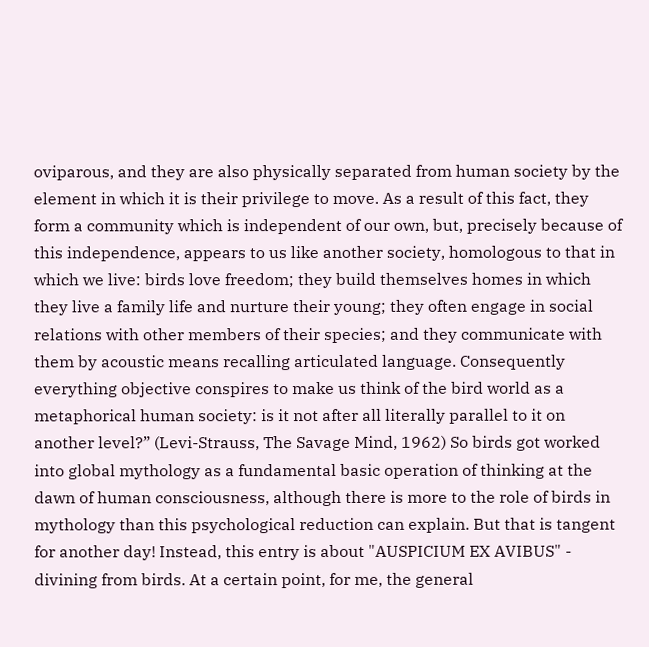oviparous, and they are also physically separated from human society by the element in which it is their privilege to move. As a result of this fact, they form a community which is independent of our own, but, precisely because of this independence, appears to us like another society, homologous to that in which we live: birds love freedom; they build themselves homes in which they live a family life and nurture their young; they often engage in social relations with other members of their species; and they communicate with them by acoustic means recalling articulated language. Consequently everything objective conspires to make us think of the bird world as a metaphorical human society: is it not after all literally parallel to it on another level?” (Levi-Strauss, The Savage Mind, 1962) So birds got worked into global mythology as a fundamental basic operation of thinking at the dawn of human consciousness, although there is more to the role of birds in mythology than this psychological reduction can explain. But that is tangent for another day! Instead, this entry is about "AUSPICIUM EX AVIBUS" - divining from birds. At a certain point, for me, the general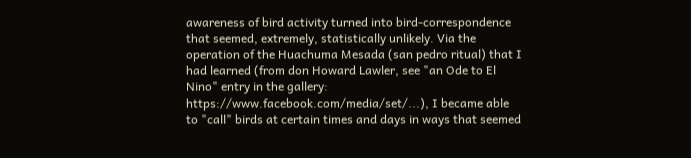awareness of bird activity turned into bird-correspondence that seemed, extremely, statistically unlikely. Via the operation of the Huachuma Mesada (san pedro ritual) that I had learned (from don Howard Lawler, see "an Ode to El Nino" entry in the gallery: https://www.facebook.com/media/set/...), I became able to "call" birds at certain times and days in ways that seemed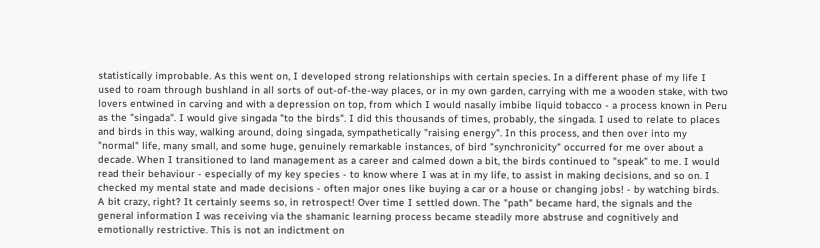statistically improbable. As this went on, I developed strong relationships with certain species. In a different phase of my life I used to roam through bushland in all sorts of out-of-the-way places, or in my own garden, carrying with me a wooden stake, with two lovers entwined in carving and with a depression on top, from which I would nasally imbibe liquid tobacco - a process known in Peru as the "singada". I would give singada "to the birds". I did this thousands of times, probably, the singada. I used to relate to places and birds in this way, walking around, doing singada, sympathetically "raising energy". In this process, and then over into my "normal" life, many small, and some huge, genuinely remarkable instances, of bird "synchronicity" occurred for me over about a decade. When I transitioned to land management as a career and calmed down a bit, the birds continued to "speak" to me. I would read their behaviour - especially of my key species - to know where I was at in my life, to assist in making decisions, and so on. I checked my mental state and made decisions - often major ones like buying a car or a house or changing jobs! - by watching birds. A bit crazy, right? It certainly seems so, in retrospect! Over time I settled down. The "path" became hard, the signals and the general information I was receiving via the shamanic learning process became steadily more abstruse and cognitively and emotionally restrictive. This is not an indictment on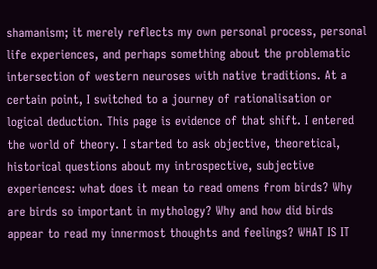shamanism; it merely reflects my own personal process, personal life experiences, and perhaps something about the problematic intersection of western neuroses with native traditions. At a certain point, I switched to a journey of rationalisation or logical deduction. This page is evidence of that shift. I entered the world of theory. I started to ask objective, theoretical, historical questions about my introspective, subjective experiences: what does it mean to read omens from birds? Why are birds so important in mythology? Why and how did birds appear to read my innermost thoughts and feelings? WHAT IS IT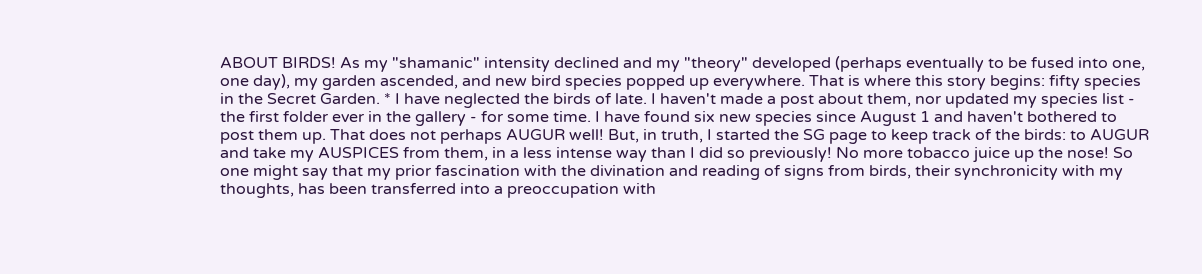ABOUT BIRDS! As my "shamanic" intensity declined and my "theory" developed (perhaps eventually to be fused into one, one day), my garden ascended, and new bird species popped up everywhere. That is where this story begins: fifty species in the Secret Garden. * I have neglected the birds of late. I haven't made a post about them, nor updated my species list - the first folder ever in the gallery - for some time. I have found six new species since August 1 and haven't bothered to post them up. That does not perhaps AUGUR well! But, in truth, I started the SG page to keep track of the birds: to AUGUR and take my AUSPICES from them, in a less intense way than I did so previously! No more tobacco juice up the nose! So one might say that my prior fascination with the divination and reading of signs from birds, their synchronicity with my thoughts, has been transferred into a preoccupation with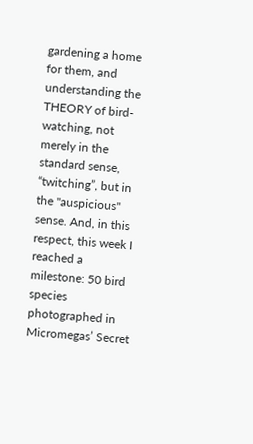gardening a home for them, and understanding the THEORY of bird-watching, not merely in the standard sense, “twitching”, but in the "auspicious" sense. And, in this respect, this week I reached a milestone: 50 bird species photographed in Micromegas’ Secret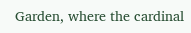Garden, where the cardinal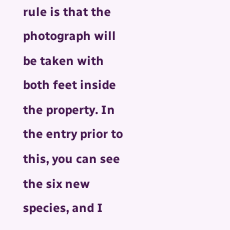rule is that the photograph will be taken with both feet inside the property. In the entry prior to this, you can see the six new species, and I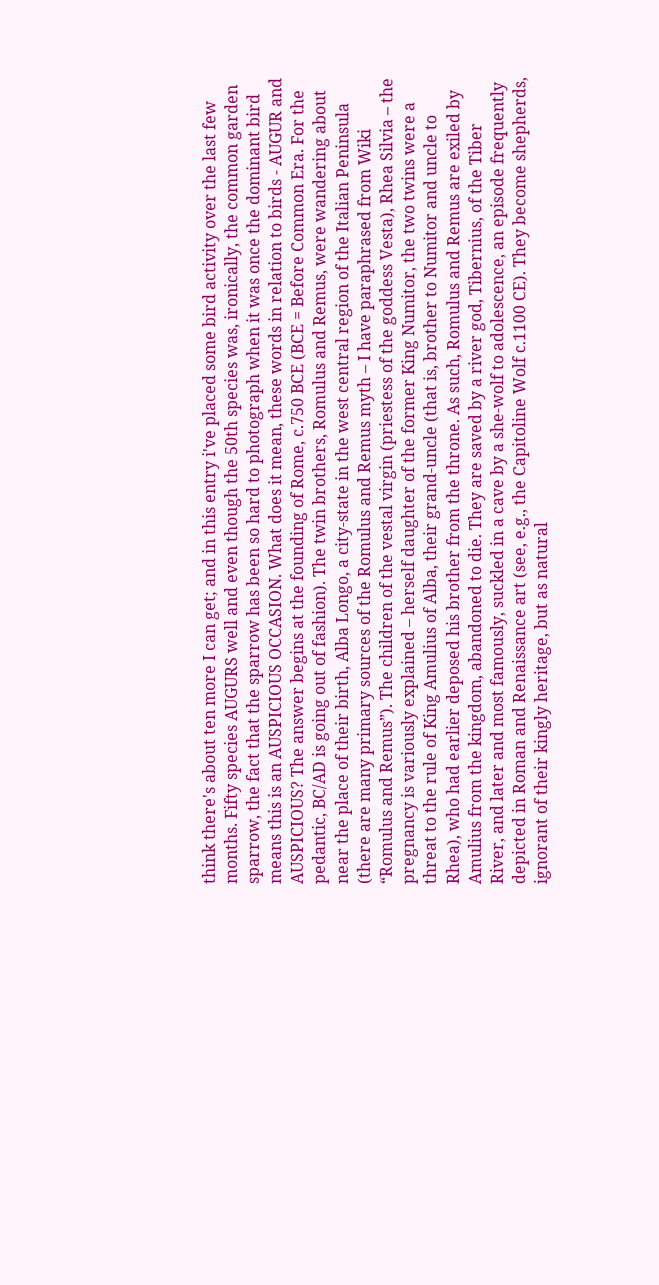think there's about ten more I can get; and in this entry i've placed some bird activity over the last few months. Fifty species AUGURS well and even though the 50th species was, ironically, the common garden sparrow, the fact that the sparrow has been so hard to photograph when it was once the dominant bird means this is an AUSPICIOUS OCCASION. What does it mean, these words in relation to birds - AUGUR and AUSPICIOUS? The answer begins at the founding of Rome, c.750 BCE (BCE = Before Common Era. For the pedantic, BC/AD is going out of fashion). The twin brothers, Romulus and Remus, were wandering about near the place of their birth, Alba Longo, a city-state in the west central region of the Italian Peninsula (there are many primary sources of the Romulus and Remus myth – I have paraphrased from Wiki “Romulus and Remus”). The children of the vestal virgin (priestess of the goddess Vesta), Rhea Silvia – the pregnancy is variously explained – herself daughter of the former King Numitor, the two twins were a threat to the rule of King Amulius of Alba, their grand-uncle (that is, brother to Numitor and uncle to Rhea), who had earlier deposed his brother from the throne. As such, Romulus and Remus are exiled by Amulius from the kingdom, abandoned to die. They are saved by a river god, Tibernius, of the Tiber River, and later and most famously, suckled in a cave by a she-wolf to adolescence, an episode frequently depicted in Roman and Renaissance art (see, e.g., the Capitoline Wolf c.1100 CE). They become shepherds, ignorant of their kingly heritage, but as natural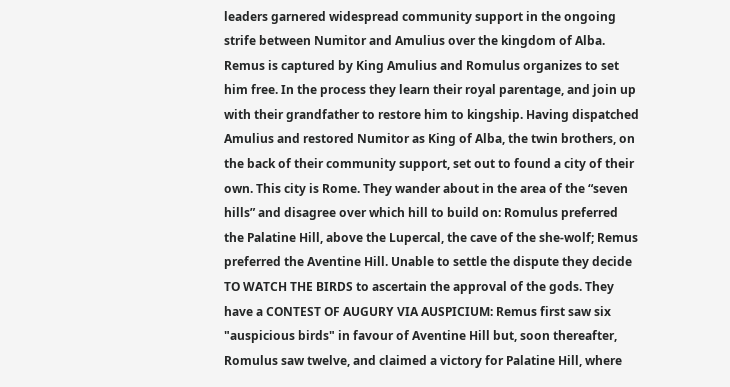leaders garnered widespread community support in the ongoing strife between Numitor and Amulius over the kingdom of Alba. Remus is captured by King Amulius and Romulus organizes to set him free. In the process they learn their royal parentage, and join up with their grandfather to restore him to kingship. Having dispatched Amulius and restored Numitor as King of Alba, the twin brothers, on the back of their community support, set out to found a city of their own. This city is Rome. They wander about in the area of the “seven hills” and disagree over which hill to build on: Romulus preferred the Palatine Hill, above the Lupercal, the cave of the she-wolf; Remus preferred the Aventine Hill. Unable to settle the dispute they decide TO WATCH THE BIRDS to ascertain the approval of the gods. They have a CONTEST OF AUGURY VIA AUSPICIUM: Remus first saw six "auspicious birds" in favour of Aventine Hill but, soon thereafter, Romulus saw twelve, and claimed a victory for Palatine Hill, where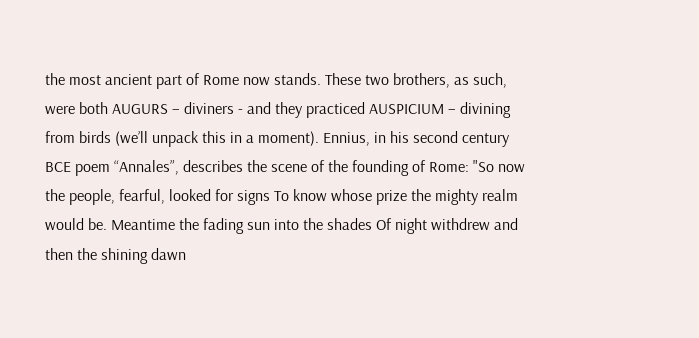the most ancient part of Rome now stands. These two brothers, as such, were both AUGURS – diviners - and they practiced AUSPICIUM – divining from birds (we’ll unpack this in a moment). Ennius, in his second century BCE poem “Annales”, describes the scene of the founding of Rome: "So now the people, fearful, looked for signs To know whose prize the mighty realm would be. Meantime the fading sun into the shades Of night withdrew and then the shining dawn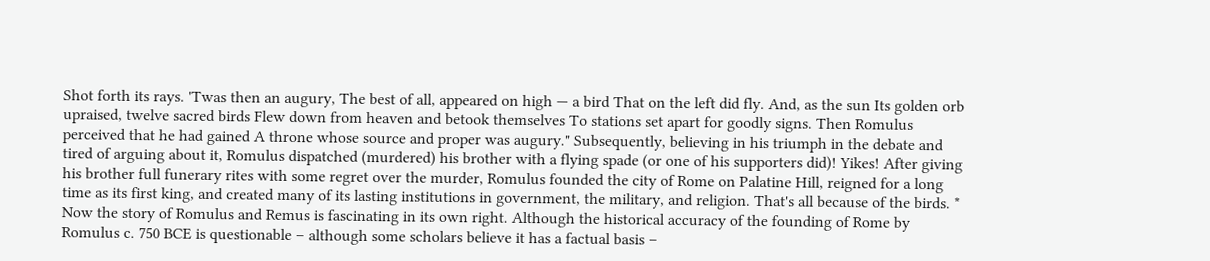Shot forth its rays. 'Twas then an augury, The best of all, appeared on high — a bird That on the left did fly. And, as the sun Its golden orb upraised, twelve sacred birds Flew down from heaven and betook themselves To stations set apart for goodly signs. Then Romulus perceived that he had gained A throne whose source and proper was augury." Subsequently, believing in his triumph in the debate and tired of arguing about it, Romulus dispatched (murdered) his brother with a flying spade (or one of his supporters did)! Yikes! After giving his brother full funerary rites with some regret over the murder, Romulus founded the city of Rome on Palatine Hill, reigned for a long time as its first king, and created many of its lasting institutions in government, the military, and religion. That's all because of the birds. * Now the story of Romulus and Remus is fascinating in its own right. Although the historical accuracy of the founding of Rome by Romulus c. 750 BCE is questionable – although some scholars believe it has a factual basis –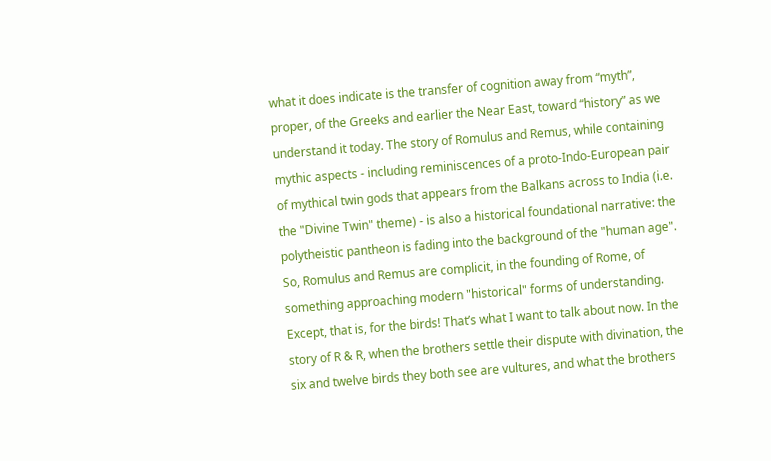what it does indicate is the transfer of cognition away from “myth”, proper, of the Greeks and earlier the Near East, toward “history” as we understand it today. The story of Romulus and Remus, while containing mythic aspects - including reminiscences of a proto-Indo-European pair of mythical twin gods that appears from the Balkans across to India (i.e. the "Divine Twin" theme) - is also a historical foundational narrative: the polytheistic pantheon is fading into the background of the "human age". So, Romulus and Remus are complicit, in the founding of Rome, of something approaching modern "historical" forms of understanding. Except, that is, for the birds! That’s what I want to talk about now. In the story of R & R, when the brothers settle their dispute with divination, the six and twelve birds they both see are vultures, and what the brothers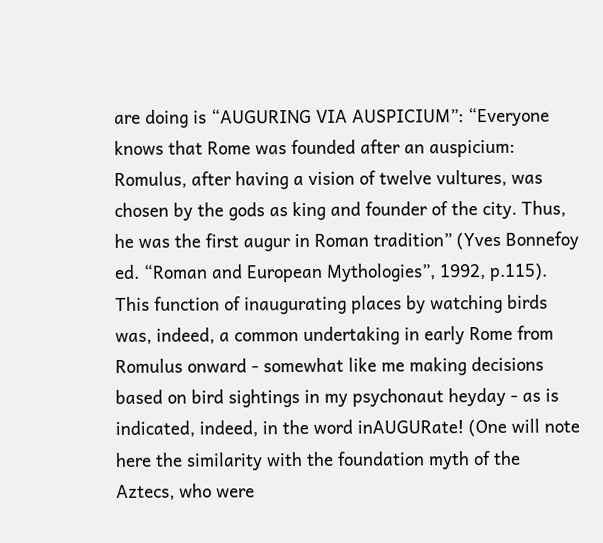are doing is “AUGURING VIA AUSPICIUM”: “Everyone knows that Rome was founded after an auspicium: Romulus, after having a vision of twelve vultures, was chosen by the gods as king and founder of the city. Thus, he was the first augur in Roman tradition” (Yves Bonnefoy ed. “Roman and European Mythologies”, 1992, p.115). This function of inaugurating places by watching birds was, indeed, a common undertaking in early Rome from Romulus onward - somewhat like me making decisions based on bird sightings in my psychonaut heyday - as is indicated, indeed, in the word inAUGURate! (One will note here the similarity with the foundation myth of the Aztecs, who were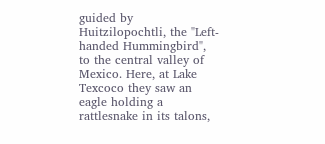guided by Huitzilopochtli, the "Left-handed Hummingbird", to the central valley of Mexico. Here, at Lake Texcoco they saw an eagle holding a rattlesnake in its talons,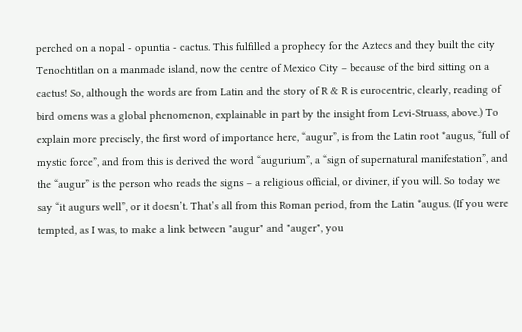perched on a nopal - opuntia - cactus. This fulfilled a prophecy for the Aztecs and they built the city Tenochtitlan on a manmade island, now the centre of Mexico City – because of the bird sitting on a cactus! So, although the words are from Latin and the story of R & R is eurocentric, clearly, reading of bird omens was a global phenomenon, explainable in part by the insight from Levi-Struass, above.) To explain more precisely, the first word of importance here, “augur”, is from the Latin root *augus, “full of mystic force”, and from this is derived the word “augurium”, a “sign of supernatural manifestation”, and the “augur” is the person who reads the signs – a religious official, or diviner, if you will. So today we say “it augurs well”, or it doesn’t. That’s all from this Roman period, from the Latin *augus. (If you were tempted, as I was, to make a link between "augur" and "auger", you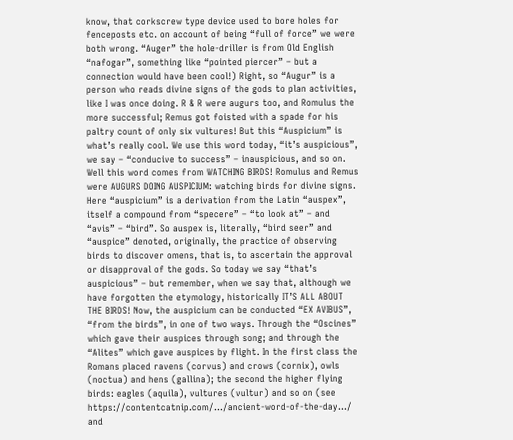know, that corkscrew type device used to bore holes for fenceposts etc. on account of being “full of force” we were both wrong. “Auger” the hole-driller is from Old English “nafogar”, something like “pointed piercer” – but a connection would have been cool!) Right, so “Augur” is a person who reads divine signs of the gods to plan activities, like I was once doing. R & R were augurs too, and Romulus the more successful; Remus got foisted with a spade for his paltry count of only six vultures! But this “Auspicium” is what’s really cool. We use this word today, “it’s auspicious”, we say – “conducive to success” – inauspicious, and so on. Well this word comes from WATCHING BIRDS! Romulus and Remus were AUGURS DOING AUSPICIUM: watching birds for divine signs. Here “auspicium” is a derivation from the Latin “auspex”, itself a compound from “specere” – “to look at” – and “avis” – “bird”. So auspex is, literally, “bird seer” and “auspice” denoted, originally, the practice of observing birds to discover omens, that is, to ascertain the approval or disapproval of the gods. So today we say “that’s auspicious” – but remember, when we say that, although we have forgotten the etymology, historically IT’S ALL ABOUT THE BIRDS! Now, the auspicium can be conducted “EX AVIBUS”, “from the birds”, in one of two ways. Through the “Oscines” which gave their auspices through song; and through the “Alites” which gave auspices by flight. In the first class the Romans placed ravens (corvus) and crows (cornix), owls (noctua) and hens (gallina); the second the higher flying birds: eagles (aquila), vultures (vultur) and so on (see https://contentcatnip.com/.../ancient-word-of-the-day.../ and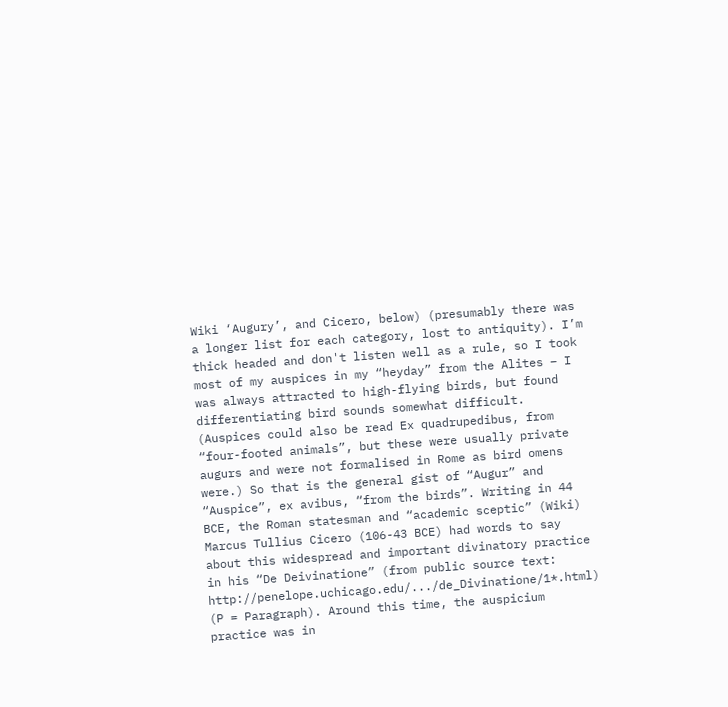Wiki ‘Augury’, and Cicero, below) (presumably there was a longer list for each category, lost to antiquity). I’m thick headed and don't listen well as a rule, so I took most of my auspices in my “heyday” from the Alites – I was always attracted to high-flying birds, but found differentiating bird sounds somewhat difficult. (Auspices could also be read Ex quadrupedibus, from “four-footed animals”, but these were usually private augurs and were not formalised in Rome as bird omens were.) So that is the general gist of “Augur” and “Auspice”, ex avibus, “from the birds”. Writing in 44 BCE, the Roman statesman and “academic sceptic” (Wiki) Marcus Tullius Cicero (106-43 BCE) had words to say about this widespread and important divinatory practice in his “De Deivinatione” (from public source text: http://penelope.uchicago.edu/.../de_Divinatione/1*.html) (P = Paragraph). Around this time, the auspicium practice was in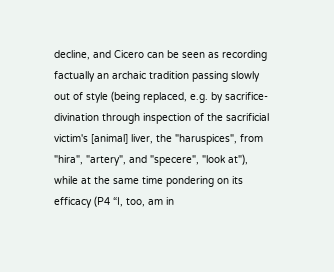decline, and Cicero can be seen as recording factually an archaic tradition passing slowly out of style (being replaced, e.g. by sacrifice-divination through inspection of the sacrificial victim's [animal] liver, the "haruspices", from "hira", "artery", and "specere", "look at"), while at the same time pondering on its efficacy (P4 “I, too, am in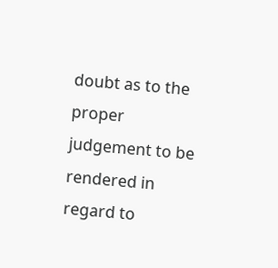doubt as to the proper judgement to be rendered in regard to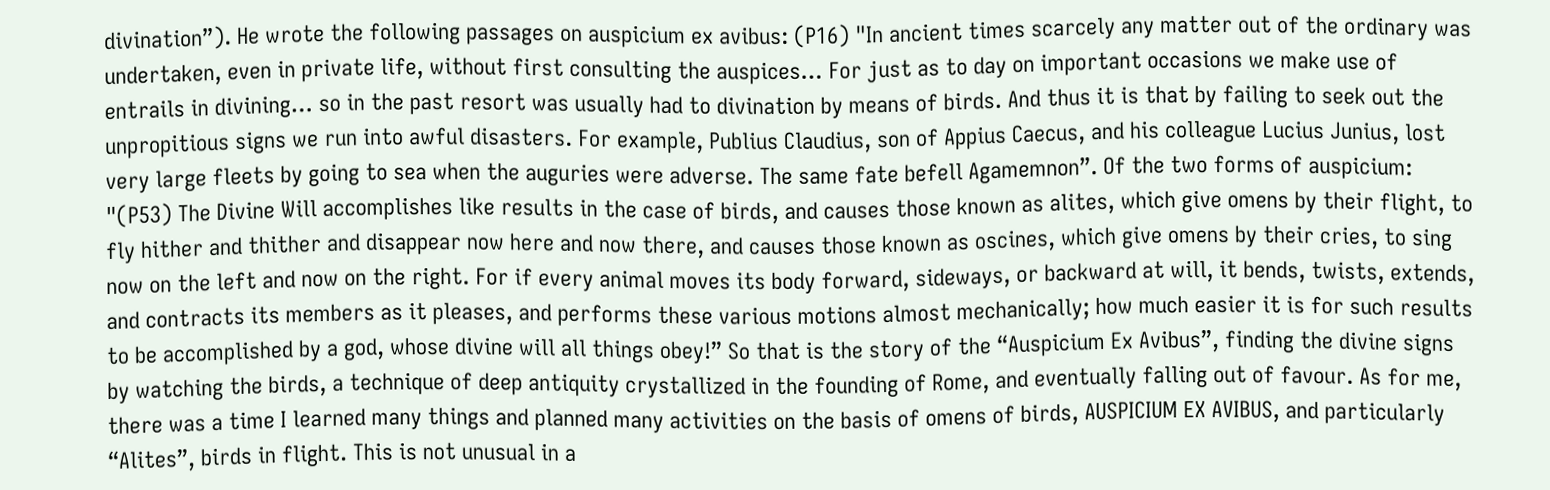divination”). He wrote the following passages on auspicium ex avibus: (P16) "In ancient times scarcely any matter out of the ordinary was undertaken, even in private life, without first consulting the auspices… For just as to day on important occasions we make use of entrails in divining… so in the past resort was usually had to divination by means of birds. And thus it is that by failing to seek out the unpropitious signs we run into awful disasters. For example, Publius Claudius, son of Appius Caecus, and his colleague Lucius Junius, lost very large fleets by going to sea when the auguries were adverse. The same fate befell Agamemnon”. Of the two forms of auspicium: "(P53) The Divine Will accomplishes like results in the case of birds, and causes those known as alites, which give omens by their flight, to fly hither and thither and disappear now here and now there, and causes those known as oscines, which give omens by their cries, to sing now on the left and now on the right. For if every animal moves its body forward, sideways, or backward at will, it bends, twists, extends, and contracts its members as it pleases, and performs these various motions almost mechanically; how much easier it is for such results to be accomplished by a god, whose divine will all things obey!” So that is the story of the “Auspicium Ex Avibus”, finding the divine signs by watching the birds, a technique of deep antiquity crystallized in the founding of Rome, and eventually falling out of favour. As for me, there was a time I learned many things and planned many activities on the basis of omens of birds, AUSPICIUM EX AVIBUS, and particularly “Alites”, birds in flight. This is not unusual in a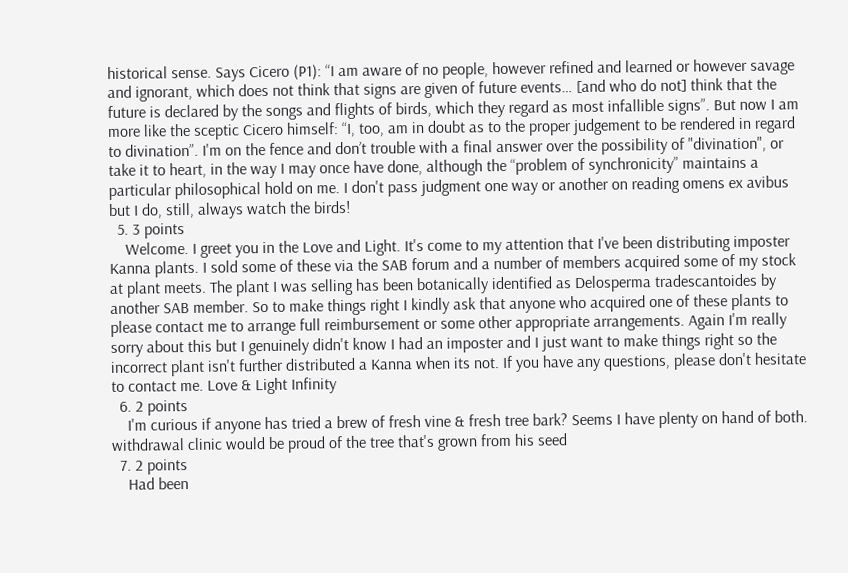historical sense. Says Cicero (P1): “I am aware of no people, however refined and learned or however savage and ignorant, which does not think that signs are given of future events… [and who do not] think that the future is declared by the songs and flights of birds, which they regard as most infallible signs”. But now I am more like the sceptic Cicero himself: “I, too, am in doubt as to the proper judgement to be rendered in regard to divination”. I'm on the fence and don’t trouble with a final answer over the possibility of "divination", or take it to heart, in the way I may once have done, although the “problem of synchronicity” maintains a particular philosophical hold on me. I don't pass judgment one way or another on reading omens ex avibus but I do, still, always watch the birds!
  5. 3 points
    Welcome. I greet you in the Love and Light. It's come to my attention that I've been distributing imposter Kanna plants. I sold some of these via the SAB forum and a number of members acquired some of my stock at plant meets. The plant I was selling has been botanically identified as Delosperma tradescantoides by another SAB member. So to make things right I kindly ask that anyone who acquired one of these plants to please contact me to arrange full reimbursement or some other appropriate arrangements. Again I'm really sorry about this but I genuinely didn't know I had an imposter and I just want to make things right so the incorrect plant isn't further distributed a Kanna when its not. If you have any questions, please don't hesitate to contact me. Love & Light Infinity
  6. 2 points
    I'm curious if anyone has tried a brew of fresh vine & fresh tree bark? Seems I have plenty on hand of both. withdrawal clinic would be proud of the tree that's grown from his seed
  7. 2 points
    Had been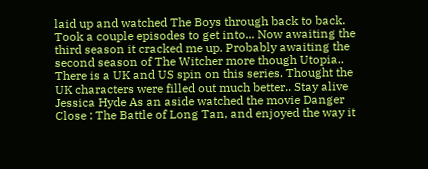laid up and watched The Boys through back to back. Took a couple episodes to get into... Now awaiting the third season it cracked me up. Probably awaiting the second season of The Witcher more though Utopia.. There is a UK and US spin on this series. Thought the UK characters were filled out much better.. Stay alive Jessica Hyde As an aside watched the movie Danger Close : The Battle of Long Tan, and enjoyed the way it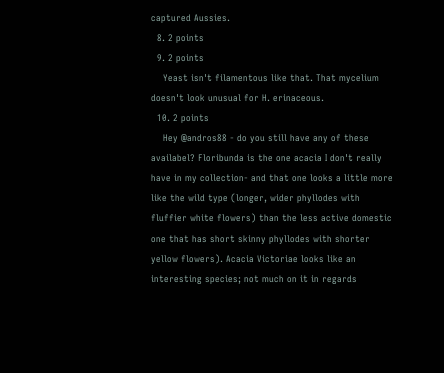captured Aussies.
  8. 2 points
  9. 2 points
    Yeast isn't filamentous like that. That mycelium doesn't look unusual for H. erinaceous.
  10. 2 points
    Hey @andros88 - do you still have any of these availabel? Floribunda is the one acacia I don't really have in my collection- and that one looks a little more like the wild type (longer, wider phyllodes with fluffier white flowers) than the less active domestic one that has short skinny phyllodes with shorter yellow flowers). Acacia Victoriae looks like an interesting species; not much on it in regards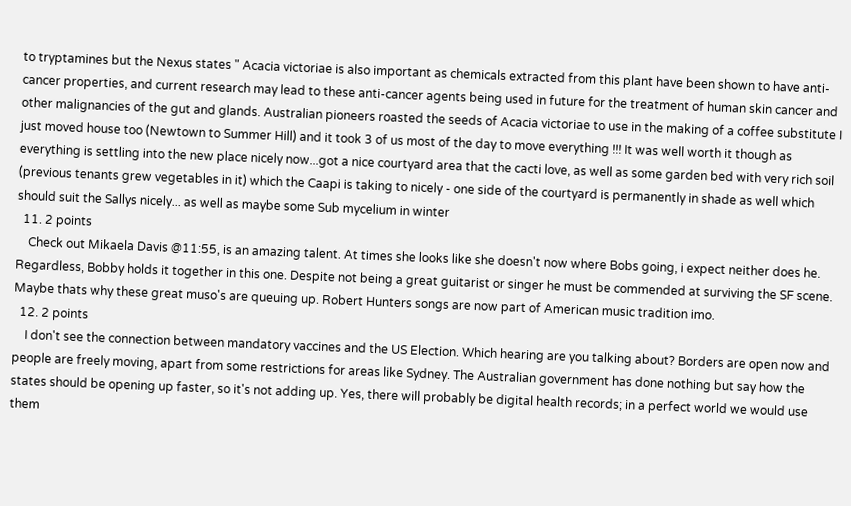to tryptamines but the Nexus states " Acacia victoriae is also important as chemicals extracted from this plant have been shown to have anti-cancer properties, and current research may lead to these anti-cancer agents being used in future for the treatment of human skin cancer and other malignancies of the gut and glands. Australian pioneers roasted the seeds of Acacia victoriae to use in the making of a coffee substitute I just moved house too (Newtown to Summer Hill) and it took 3 of us most of the day to move everything !!! It was well worth it though as everything is settling into the new place nicely now...got a nice courtyard area that the cacti love, as well as some garden bed with very rich soil (previous tenants grew vegetables in it) which the Caapi is taking to nicely - one side of the courtyard is permanently in shade as well which should suit the Sallys nicely... as well as maybe some Sub mycelium in winter
  11. 2 points
    Check out Mikaela Davis @11:55, is an amazing talent. At times she looks like she doesn't now where Bobs going, i expect neither does he. Regardless, Bobby holds it together in this one. Despite not being a great guitarist or singer he must be commended at surviving the SF scene. Maybe thats why these great muso's are queuing up. Robert Hunters songs are now part of American music tradition imo.
  12. 2 points
    I don't see the connection between mandatory vaccines and the US Election. Which hearing are you talking about? Borders are open now and people are freely moving, apart from some restrictions for areas like Sydney. The Australian government has done nothing but say how the states should be opening up faster, so it's not adding up. Yes, there will probably be digital health records; in a perfect world we would use them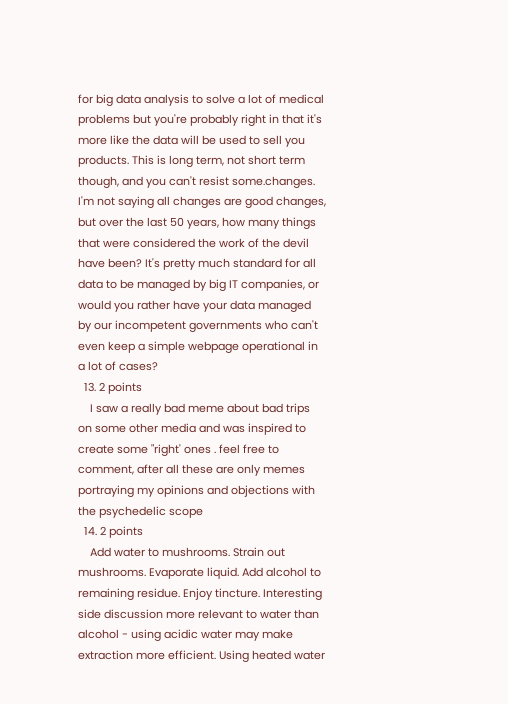for big data analysis to solve a lot of medical problems but you're probably right in that it's more like the data will be used to sell you products. This is long term, not short term though, and you can't resist some.changes. I'm not saying all changes are good changes, but over the last 50 years, how many things that were considered the work of the devil have been? It's pretty much standard for all data to be managed by big IT companies, or would you rather have your data managed by our incompetent governments who can't even keep a simple webpage operational in a lot of cases?
  13. 2 points
    I saw a really bad meme about bad trips on some other media and was inspired to create some "right' ones . feel free to comment, after all these are only memes portraying my opinions and objections with the psychedelic scope
  14. 2 points
    Add water to mushrooms. Strain out mushrooms. Evaporate liquid. Add alcohol to remaining residue. Enjoy tincture. Interesting side discussion more relevant to water than alcohol - using acidic water may make extraction more efficient. Using heated water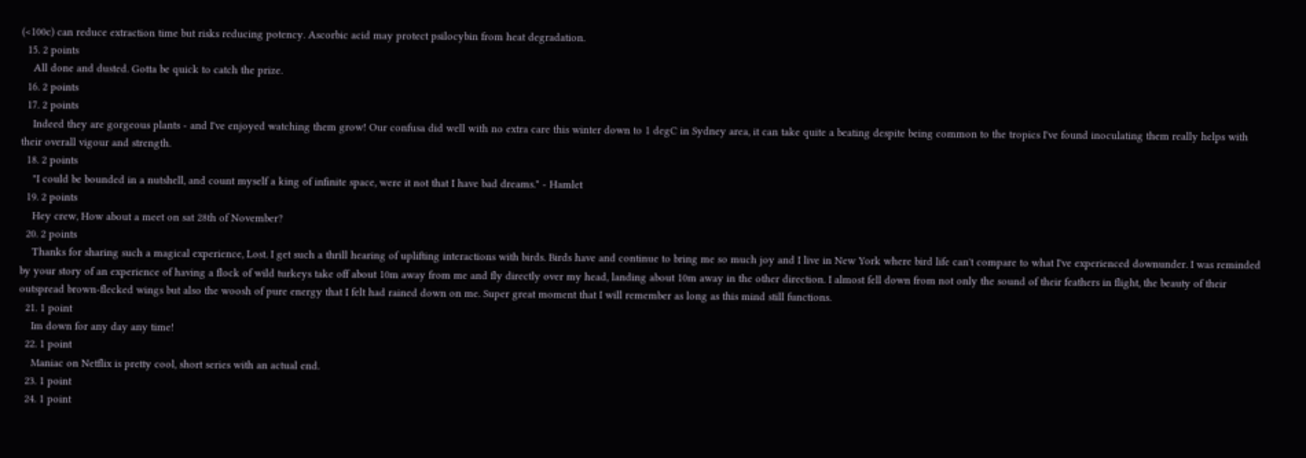(<100c) can reduce extraction time but risks reducing potency. Ascorbic acid may protect psilocybin from heat degradation.
  15. 2 points
    All done and dusted. Gotta be quick to catch the prize.
  16. 2 points
  17. 2 points
    Indeed they are gorgeous plants - and I've enjoyed watching them grow! Our confusa did well with no extra care this winter down to 1 degC in Sydney area, it can take quite a beating despite being common to the tropics I've found inoculating them really helps with their overall vigour and strength.
  18. 2 points
    "I could be bounded in a nutshell, and count myself a king of infinite space, were it not that I have bad dreams." - Hamlet
  19. 2 points
    Hey crew, How about a meet on sat 28th of November?
  20. 2 points
    Thanks for sharing such a magical experience, Lost. I get such a thrill hearing of uplifting interactions with birds. Birds have and continue to bring me so much joy and I live in New York where bird life can't compare to what I've experienced downunder. I was reminded by your story of an experience of having a flock of wild turkeys take off about 10m away from me and fly directly over my head, landing about 10m away in the other direction. I almost fell down from not only the sound of their feathers in flight, the beauty of their outspread brown-flecked wings but also the woosh of pure energy that I felt had rained down on me. Super great moment that I will remember as long as this mind still functions.
  21. 1 point
    Im down for any day any time!
  22. 1 point
    Maniac on Netflix is pretty cool, short series with an actual end.
  23. 1 point
  24. 1 point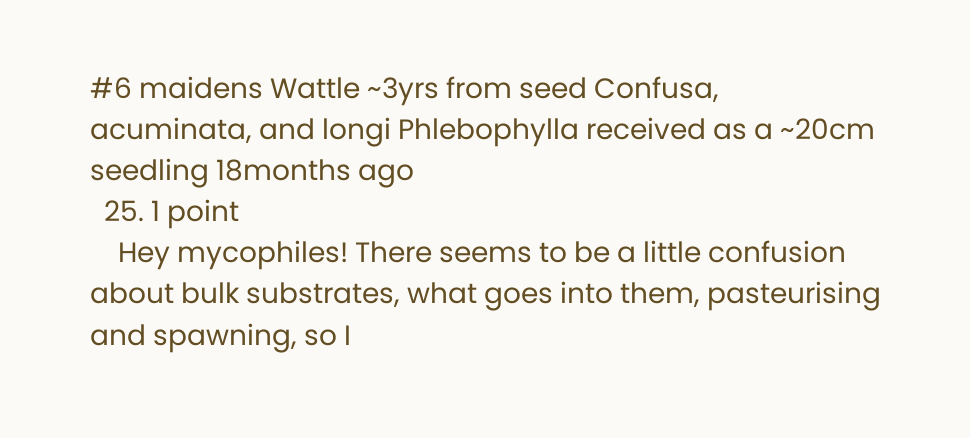#6 maidens Wattle ~3yrs from seed Confusa, acuminata, and longi Phlebophylla received as a ~20cm seedling 18months ago
  25. 1 point
    Hey mycophiles! There seems to be a little confusion about bulk substrates, what goes into them, pasteurising and spawning, so I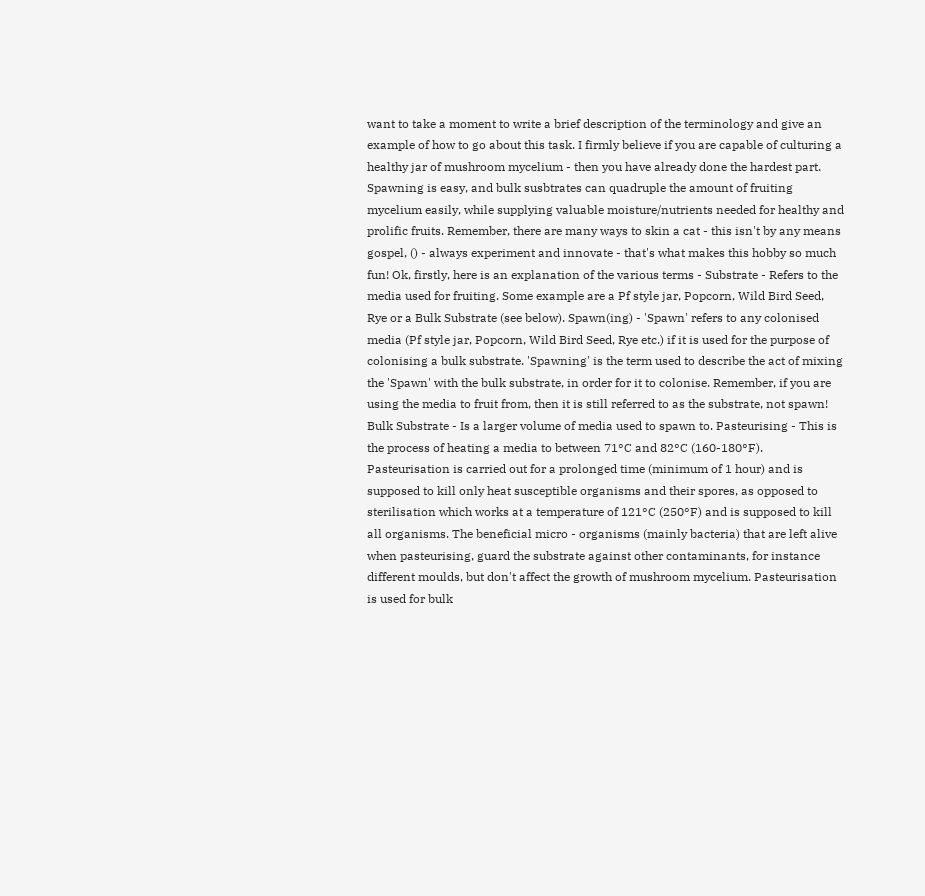want to take a moment to write a brief description of the terminology and give an example of how to go about this task. I firmly believe if you are capable of culturing a healthy jar of mushroom mycelium - then you have already done the hardest part. Spawning is easy, and bulk susbtrates can quadruple the amount of fruiting mycelium easily, while supplying valuable moisture/nutrients needed for healthy and prolific fruits. Remember, there are many ways to skin a cat - this isn't by any means gospel, () - always experiment and innovate - that's what makes this hobby so much fun! Ok, firstly, here is an explanation of the various terms - Substrate - Refers to the media used for fruiting. Some example are a Pf style jar, Popcorn, Wild Bird Seed, Rye or a Bulk Substrate (see below). Spawn(ing) - 'Spawn' refers to any colonised media (Pf style jar, Popcorn, Wild Bird Seed, Rye etc.) if it is used for the purpose of colonising a bulk substrate. 'Spawning' is the term used to describe the act of mixing the 'Spawn' with the bulk substrate, in order for it to colonise. Remember, if you are using the media to fruit from, then it is still referred to as the substrate, not spawn! Bulk Substrate - Is a larger volume of media used to spawn to. Pasteurising - This is the process of heating a media to between 71°C and 82°C (160-180°F). Pasteurisation is carried out for a prolonged time (minimum of 1 hour) and is supposed to kill only heat susceptible organisms and their spores, as opposed to sterilisation which works at a temperature of 121°C (250°F) and is supposed to kill all organisms. The beneficial micro - organisms (mainly bacteria) that are left alive when pasteurising, guard the substrate against other contaminants, for instance different moulds, but don't affect the growth of mushroom mycelium. Pasteurisation is used for bulk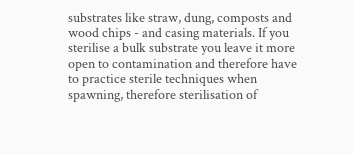substrates like straw, dung, composts and wood chips - and casing materials. If you sterilise a bulk substrate you leave it more open to contamination and therefore have to practice sterile techniques when spawning, therefore sterilisation of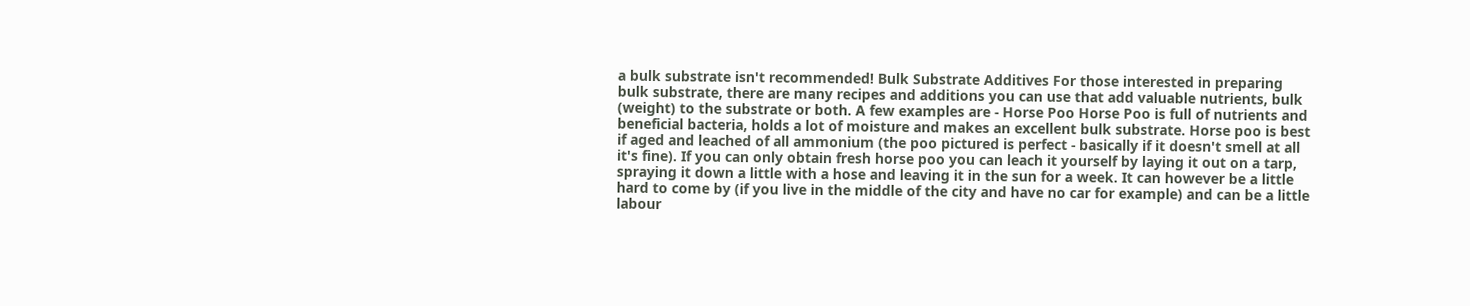a bulk substrate isn't recommended! Bulk Substrate Additives For those interested in preparing bulk substrate, there are many recipes and additions you can use that add valuable nutrients, bulk (weight) to the substrate or both. A few examples are - Horse Poo Horse Poo is full of nutrients and beneficial bacteria, holds a lot of moisture and makes an excellent bulk substrate. Horse poo is best if aged and leached of all ammonium (the poo pictured is perfect - basically if it doesn't smell at all it's fine). If you can only obtain fresh horse poo you can leach it yourself by laying it out on a tarp, spraying it down a little with a hose and leaving it in the sun for a week. It can however be a little hard to come by (if you live in the middle of the city and have no car for example) and can be a little labour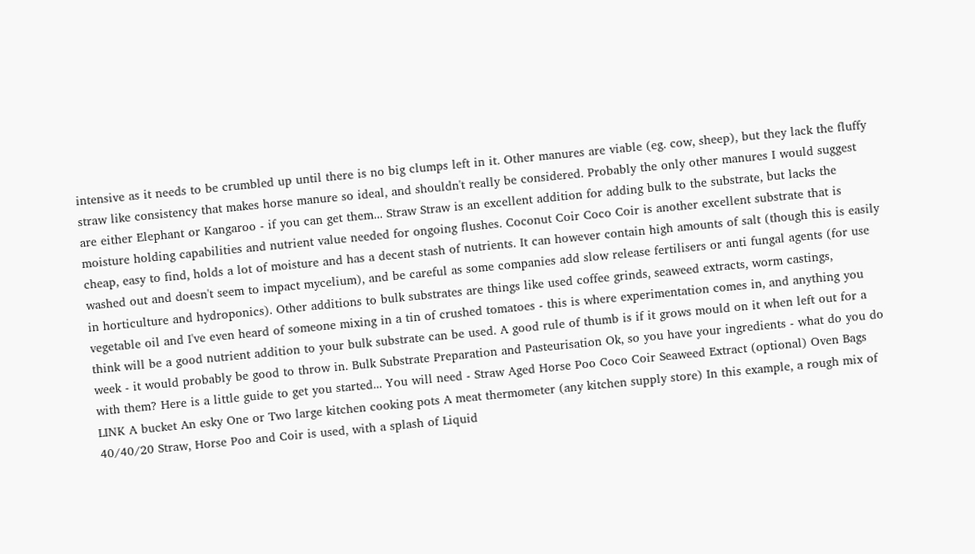intensive as it needs to be crumbled up until there is no big clumps left in it. Other manures are viable (eg. cow, sheep), but they lack the fluffy straw like consistency that makes horse manure so ideal, and shouldn't really be considered. Probably the only other manures I would suggest are either Elephant or Kangaroo - if you can get them... Straw Straw is an excellent addition for adding bulk to the substrate, but lacks the moisture holding capabilities and nutrient value needed for ongoing flushes. Coconut Coir Coco Coir is another excellent substrate that is cheap, easy to find, holds a lot of moisture and has a decent stash of nutrients. It can however contain high amounts of salt (though this is easily washed out and doesn't seem to impact mycelium), and be careful as some companies add slow release fertilisers or anti fungal agents (for use in horticulture and hydroponics). Other additions to bulk substrates are things like used coffee grinds, seaweed extracts, worm castings, vegetable oil and I've even heard of someone mixing in a tin of crushed tomatoes - this is where experimentation comes in, and anything you think will be a good nutrient addition to your bulk substrate can be used. A good rule of thumb is if it grows mould on it when left out for a week - it would probably be good to throw in. Bulk Substrate Preparation and Pasteurisation Ok, so you have your ingredients - what do you do with them? Here is a little guide to get you started... You will need - Straw Aged Horse Poo Coco Coir Seaweed Extract (optional) Oven Bags LINK A bucket An esky One or Two large kitchen cooking pots A meat thermometer (any kitchen supply store) In this example, a rough mix of 40/40/20 Straw, Horse Poo and Coir is used, with a splash of Liquid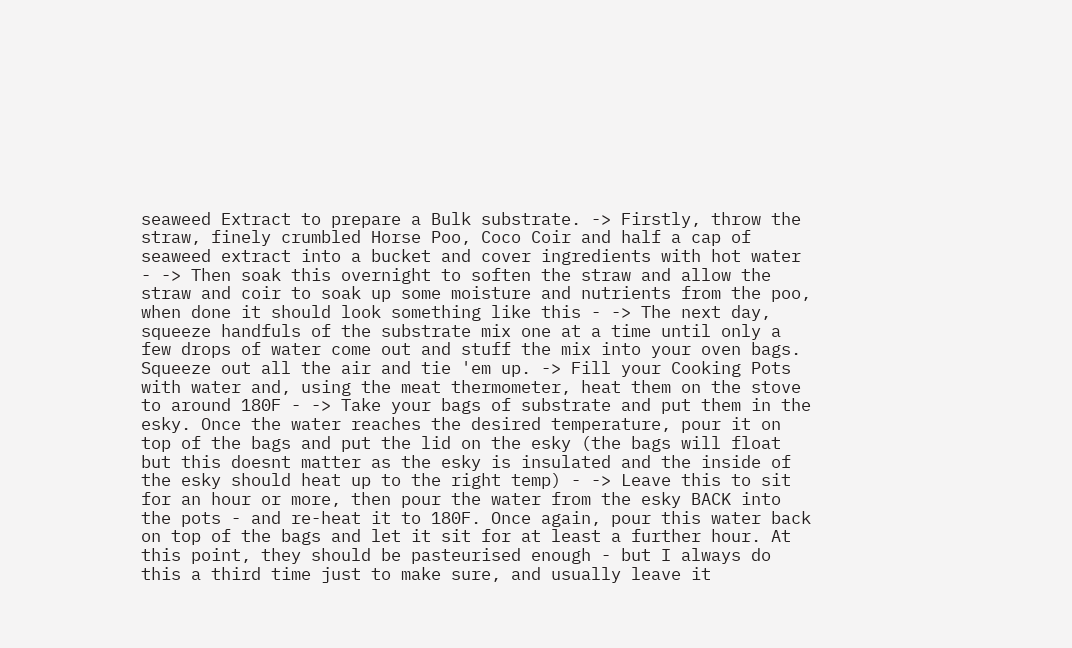seaweed Extract to prepare a Bulk substrate. -> Firstly, throw the straw, finely crumbled Horse Poo, Coco Coir and half a cap of seaweed extract into a bucket and cover ingredients with hot water - -> Then soak this overnight to soften the straw and allow the straw and coir to soak up some moisture and nutrients from the poo, when done it should look something like this - -> The next day, squeeze handfuls of the substrate mix one at a time until only a few drops of water come out and stuff the mix into your oven bags. Squeeze out all the air and tie 'em up. -> Fill your Cooking Pots with water and, using the meat thermometer, heat them on the stove to around 180F - -> Take your bags of substrate and put them in the esky. Once the water reaches the desired temperature, pour it on top of the bags and put the lid on the esky (the bags will float but this doesnt matter as the esky is insulated and the inside of the esky should heat up to the right temp) - -> Leave this to sit for an hour or more, then pour the water from the esky BACK into the pots - and re-heat it to 180F. Once again, pour this water back on top of the bags and let it sit for at least a further hour. At this point, they should be pasteurised enough - but I always do this a third time just to make sure, and usually leave it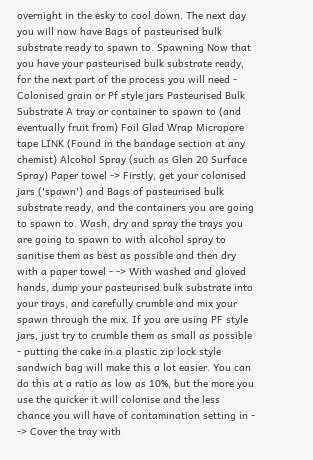overnight in the esky to cool down. The next day you will now have Bags of pasteurised bulk substrate ready to spawn to. Spawning Now that you have your pasteurised bulk substrate ready, for the next part of the process you will need - Colonised grain or Pf style jars Pasteurised Bulk Substrate A tray or container to spawn to (and eventually fruit from) Foil Glad Wrap Micropore tape LINK (Found in the bandage section at any chemist) Alcohol Spray (such as Glen 20 Surface Spray) Paper towel -> Firstly, get your colonised jars ('spawn') and Bags of pasteurised bulk substrate ready, and the containers you are going to spawn to. Wash, dry and spray the trays you are going to spawn to with alcohol spray to sanitise them as best as possible and then dry with a paper towel - -> With washed and gloved hands, dump your pasteurised bulk substrate into your trays, and carefully crumble and mix your spawn through the mix. If you are using PF style jars, just try to crumble them as small as possible - putting the cake in a plastic zip lock style sandwich bag will make this a lot easier. You can do this at a ratio as low as 10%, but the more you use the quicker it will colonise and the less chance you will have of contamination setting in - -> Cover the tray with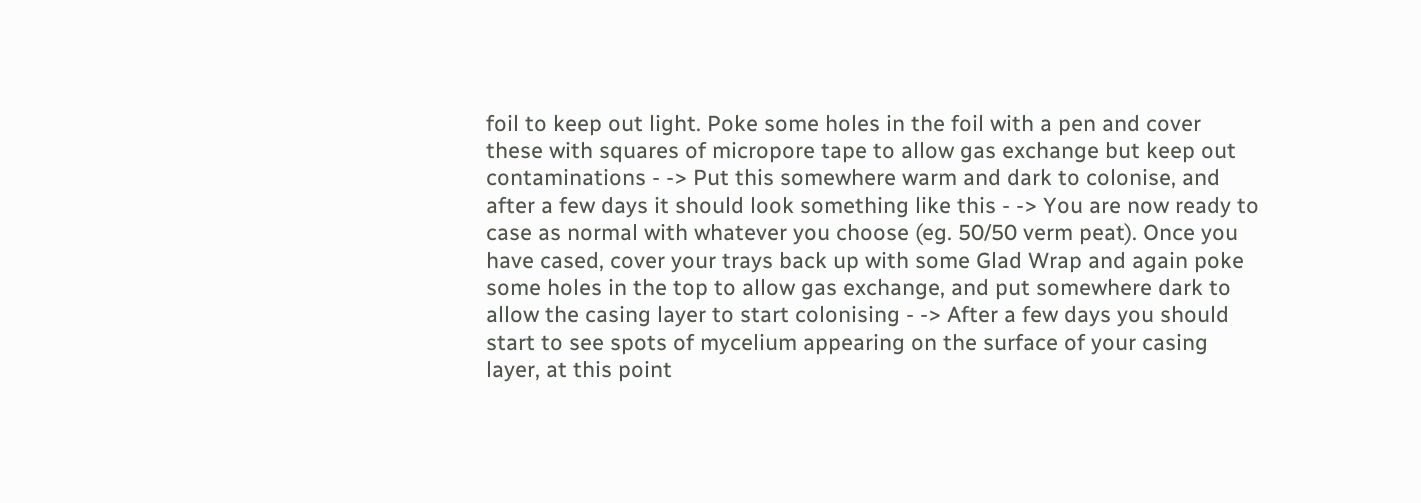foil to keep out light. Poke some holes in the foil with a pen and cover these with squares of micropore tape to allow gas exchange but keep out contaminations - -> Put this somewhere warm and dark to colonise, and after a few days it should look something like this - -> You are now ready to case as normal with whatever you choose (eg. 50/50 verm peat). Once you have cased, cover your trays back up with some Glad Wrap and again poke some holes in the top to allow gas exchange, and put somewhere dark to allow the casing layer to start colonising - -> After a few days you should start to see spots of mycelium appearing on the surface of your casing layer, at this point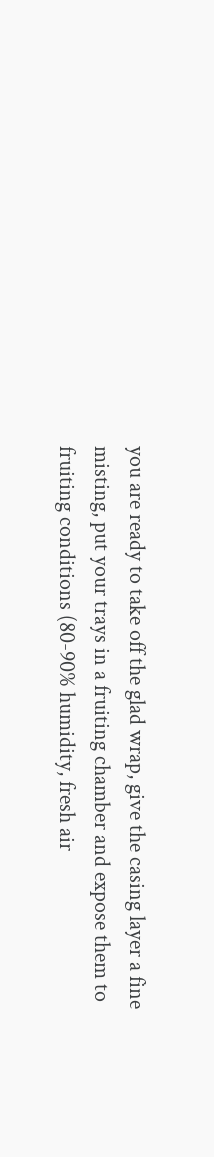you are ready to take off the glad wrap, give the casing layer a fine misting, put your trays in a fruiting chamber and expose them to fruiting conditions (80-90% humidity, fresh air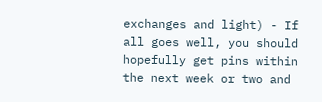exchanges and light) - If all goes well, you should hopefully get pins within the next week or two and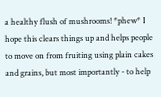a healthy flush of mushrooms! *phew* I hope this clears things up and helps people to move on from fruiting using plain cakes and grains, but most importantly - to help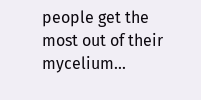people get the most out of their mycelium...